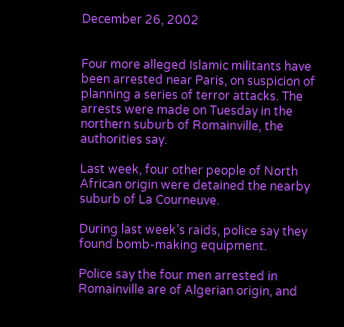December 26, 2002


Four more alleged Islamic militants have been arrested near Paris, on suspicion of planning a series of terror attacks. The arrests were made on Tuesday in the northern suburb of Romainville, the authorities say.

Last week, four other people of North African origin were detained the nearby suburb of La Courneuve.

During last week’s raids, police say they found bomb-making equipment.

Police say the four men arrested in Romainville are of Algerian origin, and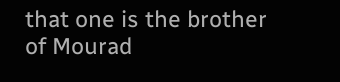that one is the brother of Mourad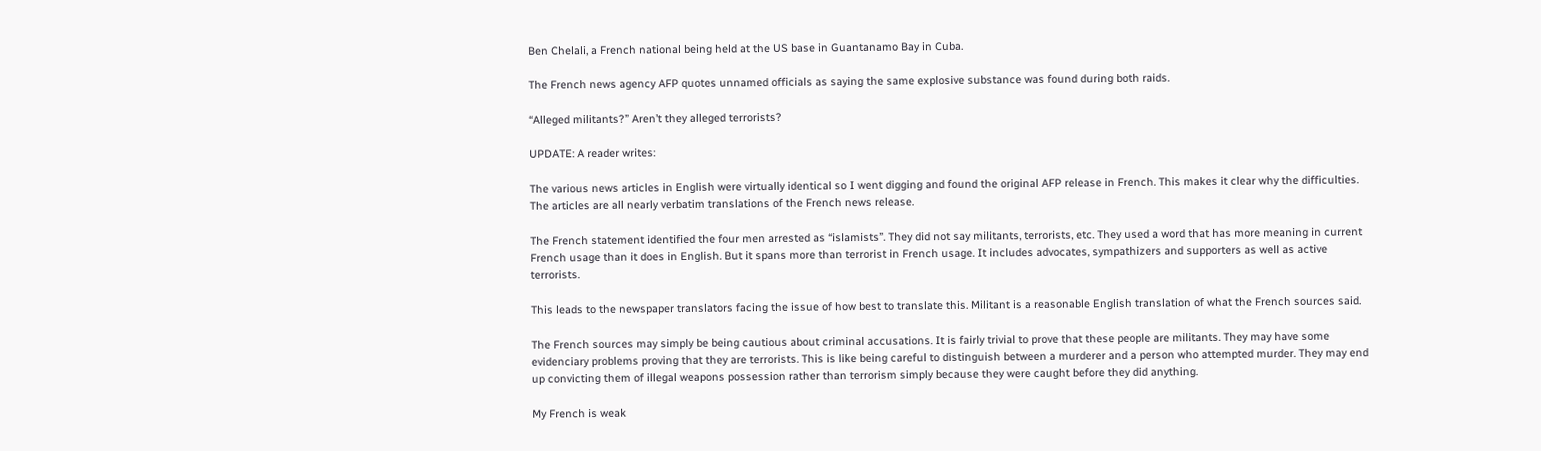Ben Chelali, a French national being held at the US base in Guantanamo Bay in Cuba.

The French news agency AFP quotes unnamed officials as saying the same explosive substance was found during both raids.

“Alleged militants?” Aren’t they alleged terrorists?

UPDATE: A reader writes:

The various news articles in English were virtually identical so I went digging and found the original AFP release in French. This makes it clear why the difficulties. The articles are all nearly verbatim translations of the French news release.

The French statement identified the four men arrested as “islamists”. They did not say militants, terrorists, etc. They used a word that has more meaning in current French usage than it does in English. But it spans more than terrorist in French usage. It includes advocates, sympathizers and supporters as well as active terrorists.

This leads to the newspaper translators facing the issue of how best to translate this. Militant is a reasonable English translation of what the French sources said.

The French sources may simply be being cautious about criminal accusations. It is fairly trivial to prove that these people are militants. They may have some evidenciary problems proving that they are terrorists. This is like being careful to distinguish between a murderer and a person who attempted murder. They may end up convicting them of illegal weapons possession rather than terrorism simply because they were caught before they did anything.

My French is weak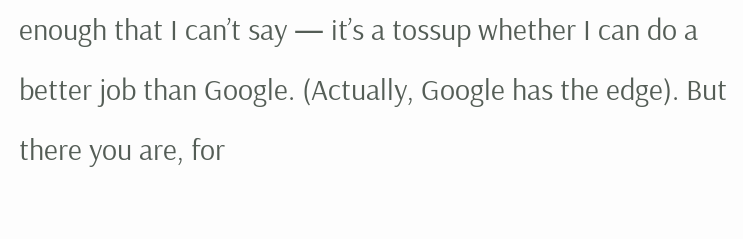enough that I can’t say — it’s a tossup whether I can do a better job than Google. (Actually, Google has the edge). But there you are, for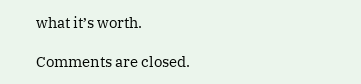what it’s worth.

Comments are closed.